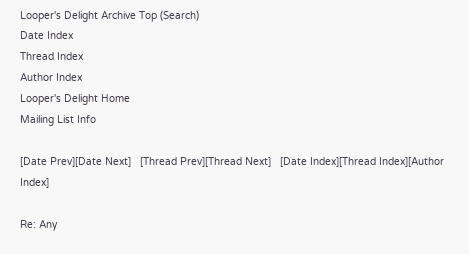Looper's Delight Archive Top (Search)
Date Index
Thread Index
Author Index
Looper's Delight Home
Mailing List Info

[Date Prev][Date Next]   [Thread Prev][Thread Next]   [Date Index][Thread Index][Author Index]

Re: Any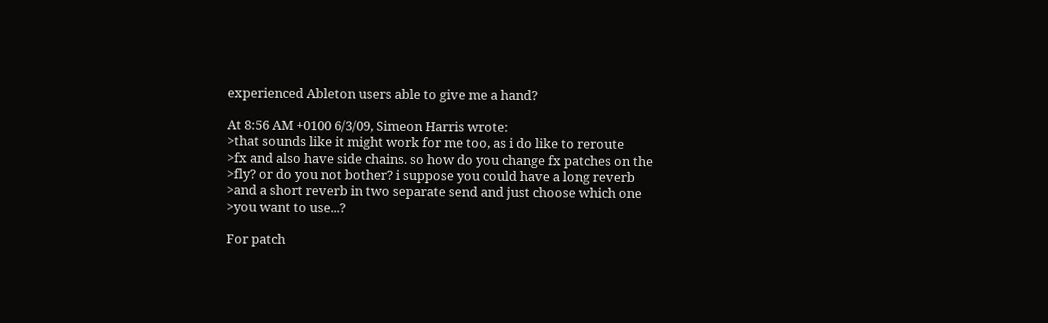experienced Ableton users able to give me a hand?

At 8:56 AM +0100 6/3/09, Simeon Harris wrote:
>that sounds like it might work for me too, as i do like to reroute
>fx and also have side chains. so how do you change fx patches on the
>fly? or do you not bother? i suppose you could have a long reverb
>and a short reverb in two separate send and just choose which one
>you want to use...?

For patch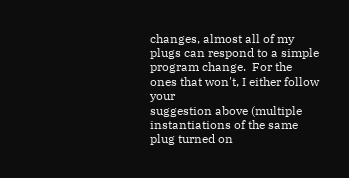changes, almost all of my plugs can respond to a simple
program change.  For the ones that won't, I either follow your
suggestion above (multiple instantiations of the same plug turned on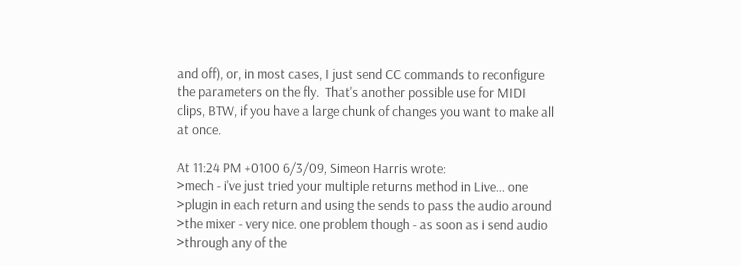and off), or, in most cases, I just send CC commands to reconfigure
the parameters on the fly.  That's another possible use for MIDI
clips, BTW, if you have a large chunk of changes you want to make all
at once.

At 11:24 PM +0100 6/3/09, Simeon Harris wrote:
>mech - i've just tried your multiple returns method in Live... one
>plugin in each return and using the sends to pass the audio around
>the mixer - very nice. one problem though - as soon as i send audio
>through any of the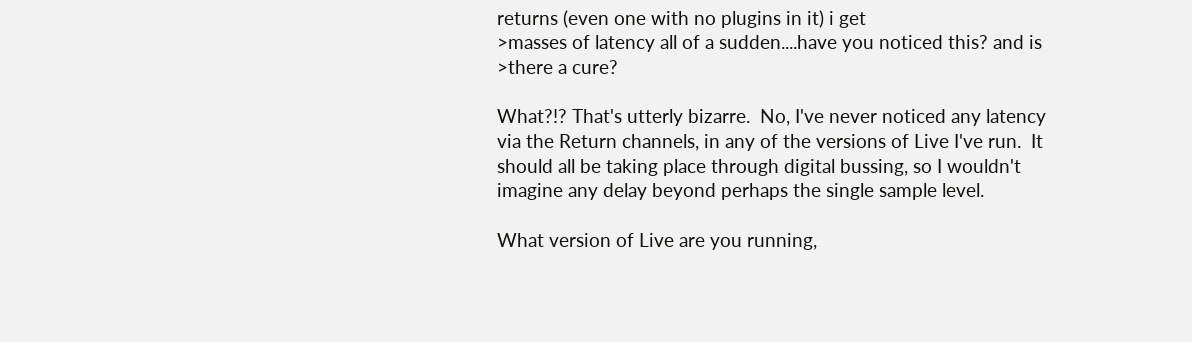returns (even one with no plugins in it) i get
>masses of latency all of a sudden....have you noticed this? and is
>there a cure?

What?!? That's utterly bizarre.  No, I've never noticed any latency
via the Return channels, in any of the versions of Live I've run.  It
should all be taking place through digital bussing, so I wouldn't
imagine any delay beyond perhaps the single sample level.

What version of Live are you running,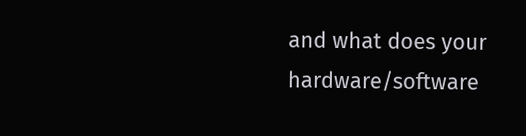and what does your
hardware/software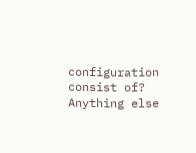configuration consist of?  Anything else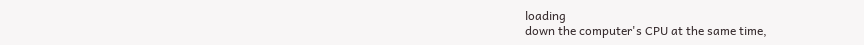loading
down the computer's CPU at the same time,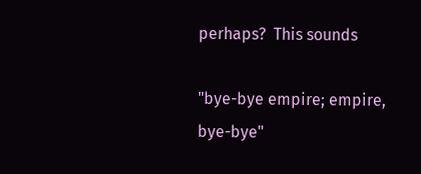perhaps?  This sounds

"bye-bye empire; empire, bye-bye"